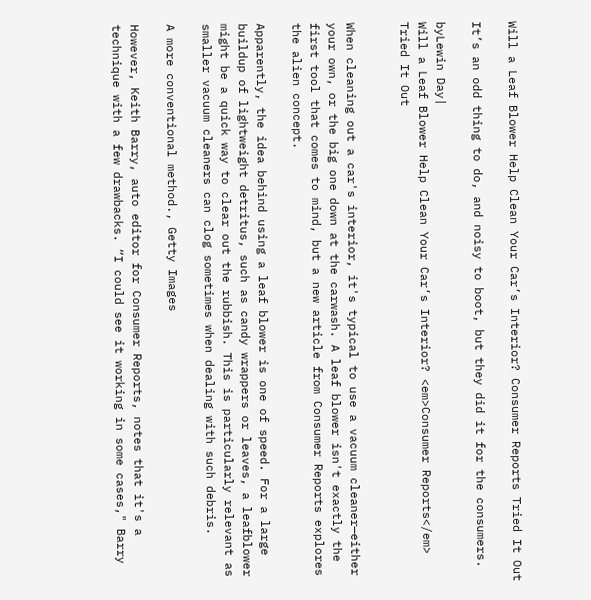Will a Leaf Blower Help Clean Your Car’s Interior? Consumer Reports Tried It Out

It’s an odd thing to do, and noisy to boot, but they did it for the consumers.

byLewin Day|
Will a Leaf Blower Help Clean Your Car’s Interior? <em>Consumer Reports</em> Tried It Out


When cleaning out a car's interior, it's typical to use a vacuum cleaner—either your own, or the big one down at the carwash. A leaf blower isn't exactly the first tool that comes to mind, but a new article from Consumer Reports explores the alien concept.

Apparently, the idea behind using a leaf blower is one of speed. For a large buildup of lightweight detritus, such as candy wrappers or leaves, a leafblower might be a quick way to clear out the rubbish. This is particularly relevant as smaller vacuum cleaners can clog sometimes when dealing with such debris.

A more conventional method., Getty Images

However, Keith Barry, auto editor for Consumer Reports, notes that it's a technique with a few drawbacks. “I could see it working in some cases," Barry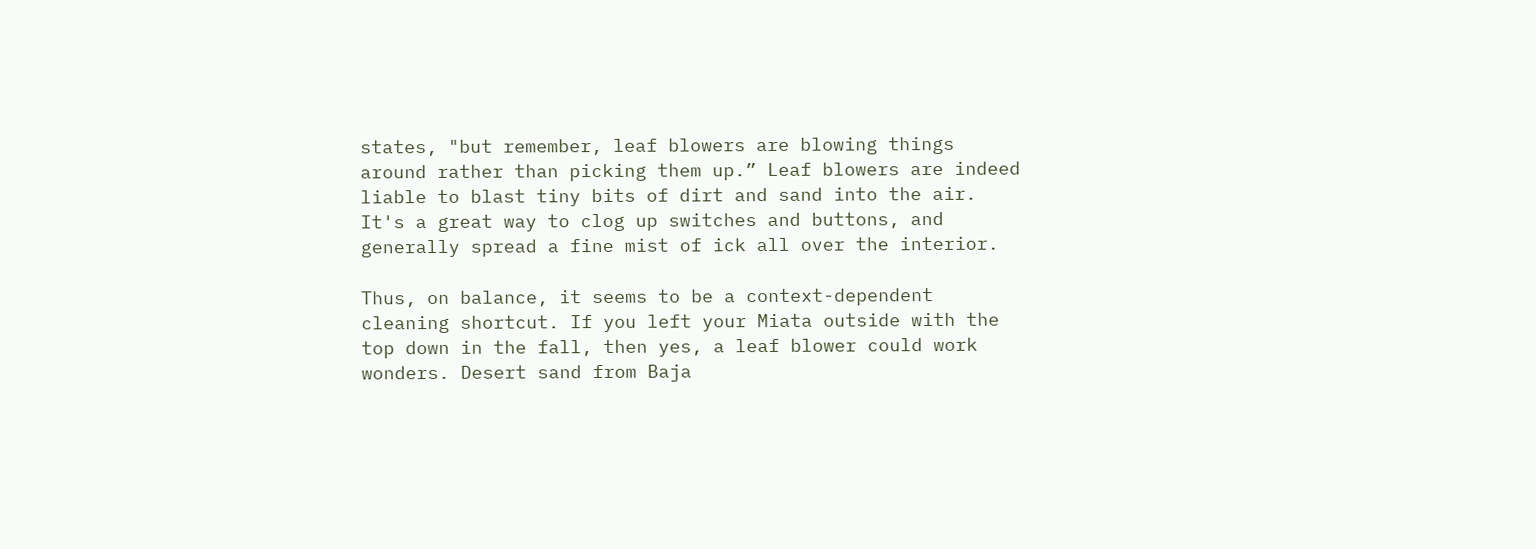states, "but remember, leaf blowers are blowing things around rather than picking them up.” Leaf blowers are indeed liable to blast tiny bits of dirt and sand into the air. It's a great way to clog up switches and buttons, and generally spread a fine mist of ick all over the interior.

Thus, on balance, it seems to be a context-dependent cleaning shortcut. If you left your Miata outside with the top down in the fall, then yes, a leaf blower could work wonders. Desert sand from Baja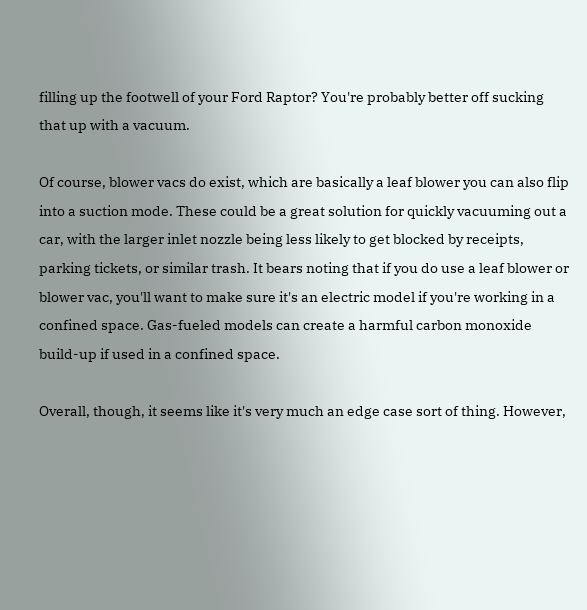filling up the footwell of your Ford Raptor? You're probably better off sucking that up with a vacuum.

Of course, blower vacs do exist, which are basically a leaf blower you can also flip into a suction mode. These could be a great solution for quickly vacuuming out a car, with the larger inlet nozzle being less likely to get blocked by receipts, parking tickets, or similar trash. It bears noting that if you do use a leaf blower or blower vac, you'll want to make sure it's an electric model if you're working in a confined space. Gas-fueled models can create a harmful carbon monoxide build-up if used in a confined space.

Overall, though, it seems like it's very much an edge case sort of thing. However,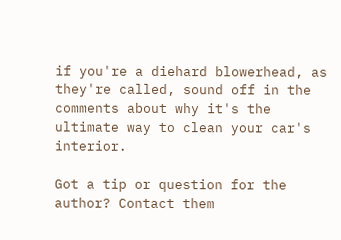if you're a diehard blowerhead, as they're called, sound off in the comments about why it's the ultimate way to clean your car's interior.

Got a tip or question for the author? Contact them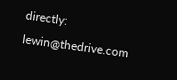directly: lewin@thedrive.com